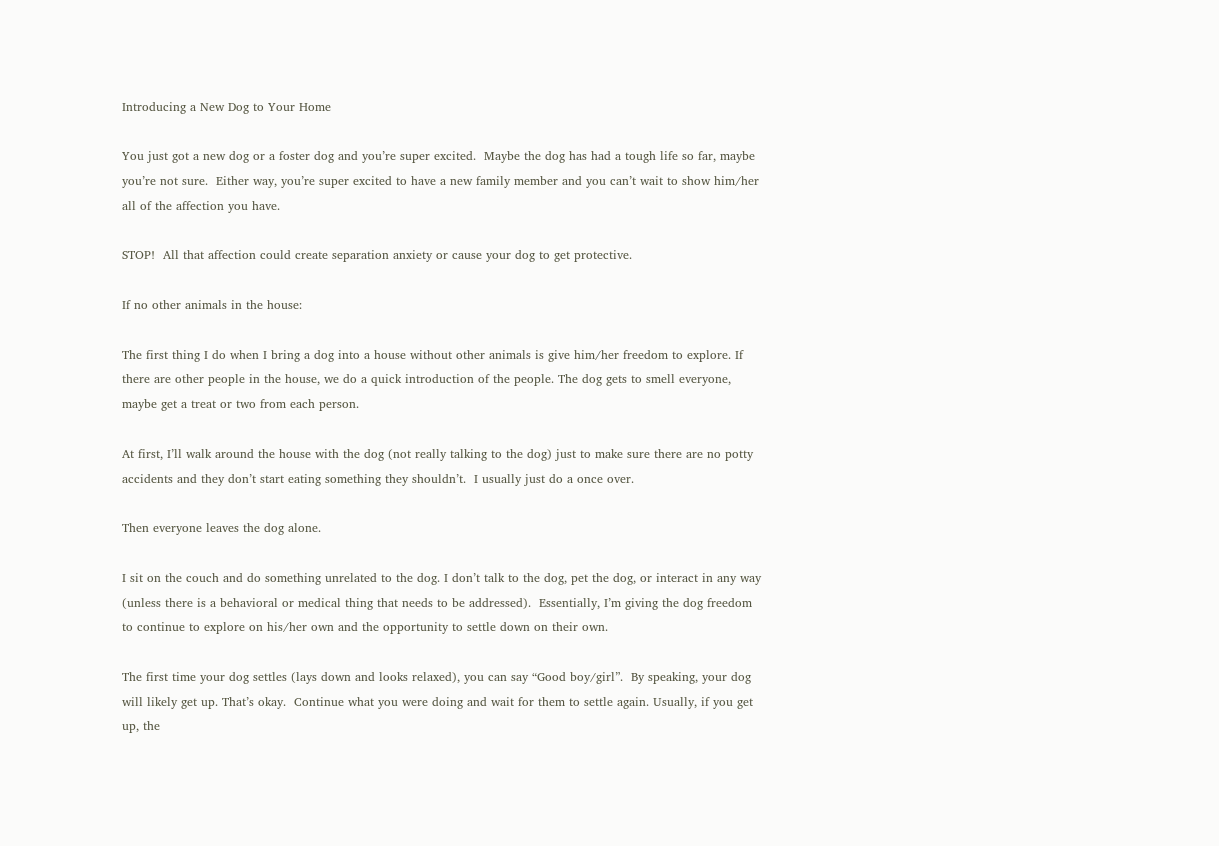Introducing a New Dog to Your Home

You just got a new dog or a foster dog and you’re super excited.  Maybe the dog has had a tough life so far, maybe you’re not sure.  Either way, you’re super excited to have a new family member and you can’t wait to show him/her all of the affection you have.

STOP!  All that affection could create separation anxiety or cause your dog to get protective.

If no other animals in the house:

The first thing I do when I bring a dog into a house without other animals is give him/her freedom to explore. If there are other people in the house, we do a quick introduction of the people. The dog gets to smell everyone, maybe get a treat or two from each person.

At first, I’ll walk around the house with the dog (not really talking to the dog) just to make sure there are no potty accidents and they don’t start eating something they shouldn’t.  I usually just do a once over.

Then everyone leaves the dog alone.

I sit on the couch and do something unrelated to the dog. I don’t talk to the dog, pet the dog, or interact in any way (unless there is a behavioral or medical thing that needs to be addressed).  Essentially, I’m giving the dog freedom to continue to explore on his/her own and the opportunity to settle down on their own.

The first time your dog settles (lays down and looks relaxed), you can say “Good boy/girl”.  By speaking, your dog will likely get up. That’s okay.  Continue what you were doing and wait for them to settle again. Usually, if you get up, the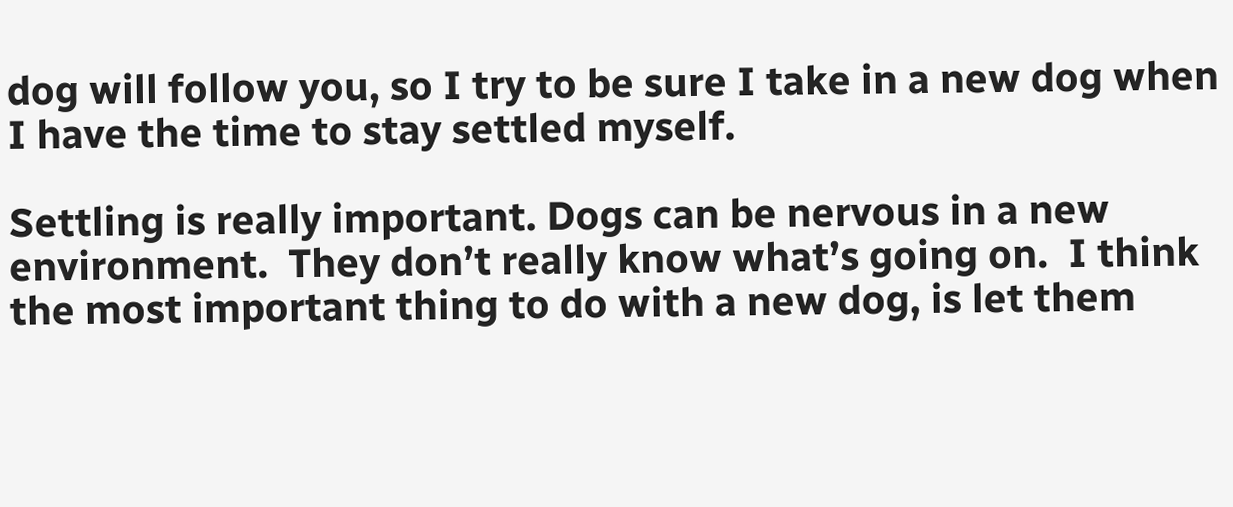dog will follow you, so I try to be sure I take in a new dog when I have the time to stay settled myself.

Settling is really important. Dogs can be nervous in a new environment.  They don’t really know what’s going on.  I think the most important thing to do with a new dog, is let them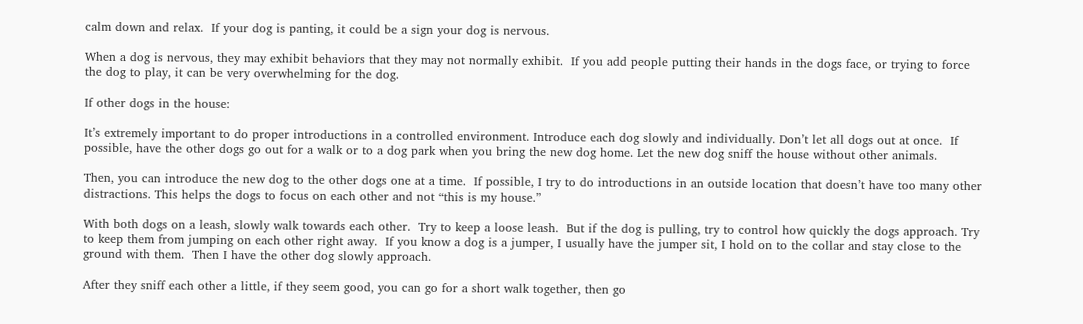calm down and relax.  If your dog is panting, it could be a sign your dog is nervous.

When a dog is nervous, they may exhibit behaviors that they may not normally exhibit.  If you add people putting their hands in the dogs face, or trying to force the dog to play, it can be very overwhelming for the dog.

If other dogs in the house:

It’s extremely important to do proper introductions in a controlled environment. Introduce each dog slowly and individually. Don’t let all dogs out at once.  If possible, have the other dogs go out for a walk or to a dog park when you bring the new dog home. Let the new dog sniff the house without other animals.

Then, you can introduce the new dog to the other dogs one at a time.  If possible, I try to do introductions in an outside location that doesn’t have too many other distractions. This helps the dogs to focus on each other and not “this is my house.”

With both dogs on a leash, slowly walk towards each other.  Try to keep a loose leash.  But if the dog is pulling, try to control how quickly the dogs approach. Try to keep them from jumping on each other right away.  If you know a dog is a jumper, I usually have the jumper sit, I hold on to the collar and stay close to the ground with them.  Then I have the other dog slowly approach.

After they sniff each other a little, if they seem good, you can go for a short walk together, then go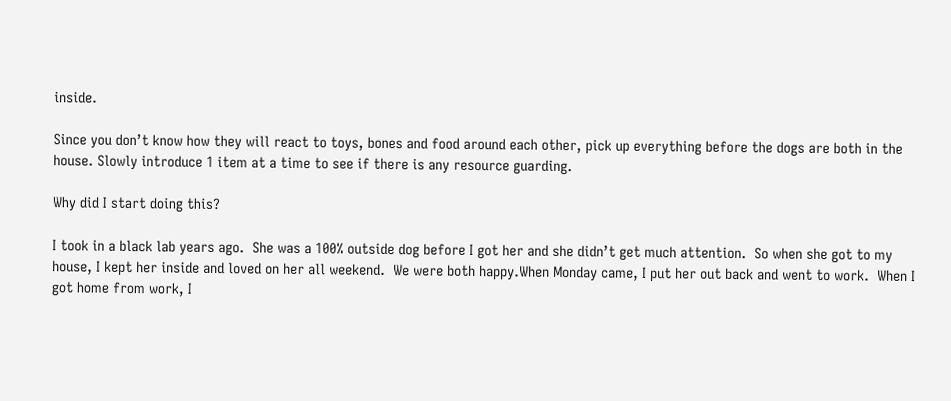inside.

Since you don’t know how they will react to toys, bones and food around each other, pick up everything before the dogs are both in the house. Slowly introduce 1 item at a time to see if there is any resource guarding.

Why did I start doing this?

I took in a black lab years ago.  She was a 100% outside dog before I got her and she didn’t get much attention.  So when she got to my house, I kept her inside and loved on her all weekend.  We were both happy.When Monday came, I put her out back and went to work.  When I got home from work, I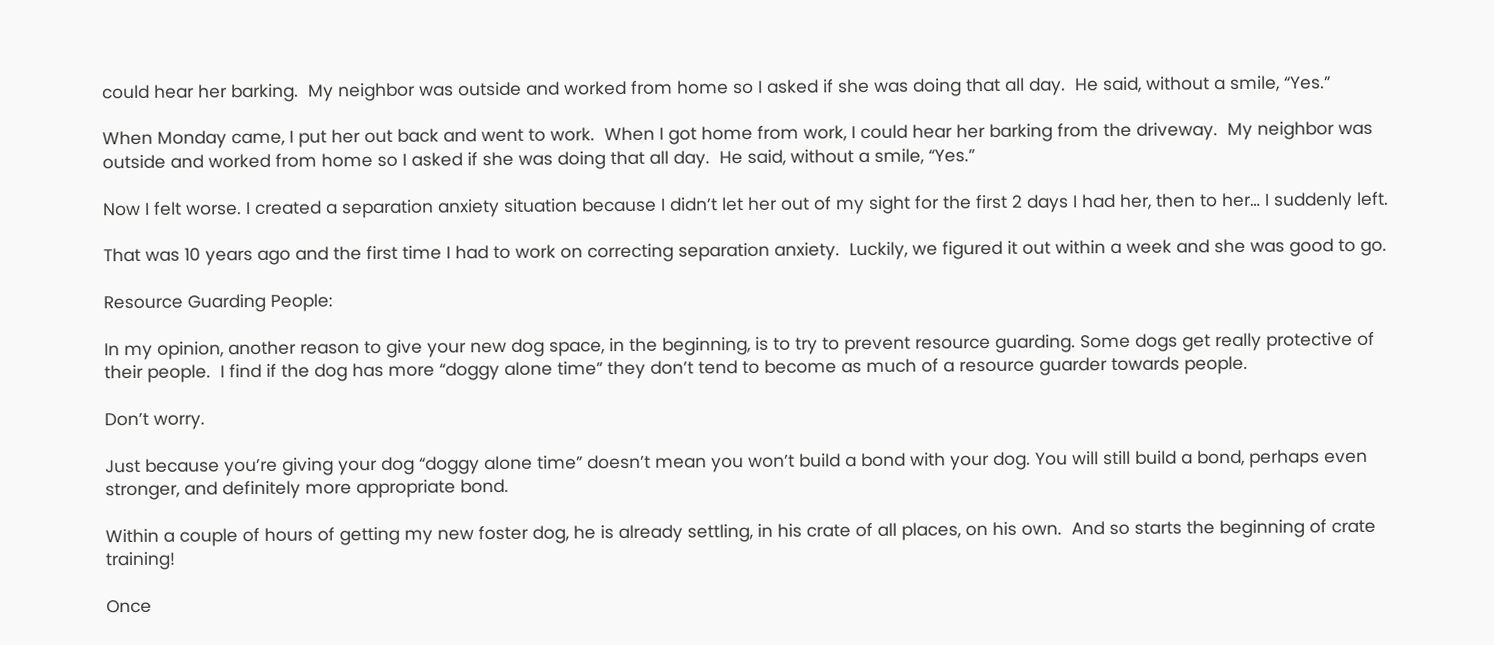could hear her barking.  My neighbor was outside and worked from home so I asked if she was doing that all day.  He said, without a smile, “Yes.”

When Monday came, I put her out back and went to work.  When I got home from work, I could hear her barking from the driveway.  My neighbor was outside and worked from home so I asked if she was doing that all day.  He said, without a smile, “Yes.”

Now I felt worse. I created a separation anxiety situation because I didn’t let her out of my sight for the first 2 days I had her, then to her… I suddenly left.

That was 10 years ago and the first time I had to work on correcting separation anxiety.  Luckily, we figured it out within a week and she was good to go.

Resource Guarding People:

In my opinion, another reason to give your new dog space, in the beginning, is to try to prevent resource guarding. Some dogs get really protective of their people.  I find if the dog has more “doggy alone time” they don’t tend to become as much of a resource guarder towards people.

Don’t worry.

Just because you’re giving your dog “doggy alone time” doesn’t mean you won’t build a bond with your dog. You will still build a bond, perhaps even stronger, and definitely more appropriate bond.

Within a couple of hours of getting my new foster dog, he is already settling, in his crate of all places, on his own.  And so starts the beginning of crate training!

Once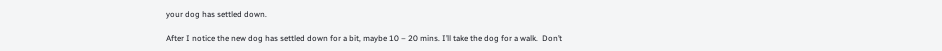your dog has settled down.

After I notice the new dog has settled down for a bit, maybe 10 – 20 mins. I’ll take the dog for a walk.  Don’t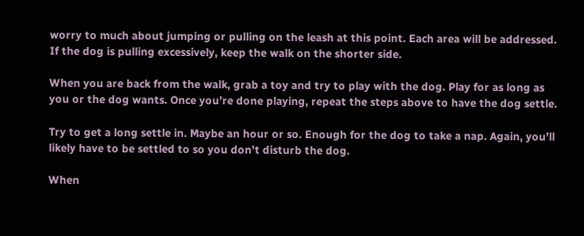worry to much about jumping or pulling on the leash at this point. Each area will be addressed.  If the dog is pulling excessively, keep the walk on the shorter side.

When you are back from the walk, grab a toy and try to play with the dog. Play for as long as you or the dog wants. Once you’re done playing, repeat the steps above to have the dog settle.

Try to get a long settle in. Maybe an hour or so. Enough for the dog to take a nap. Again, you’ll likely have to be settled to so you don’t disturb the dog.

When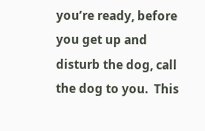you’re ready, before you get up and disturb the dog, call the dog to you.  This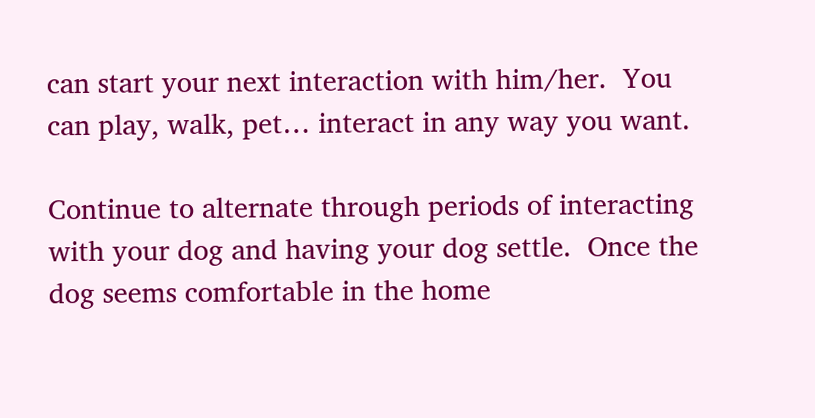can start your next interaction with him/her.  You can play, walk, pet… interact in any way you want.

Continue to alternate through periods of interacting with your dog and having your dog settle.  Once the dog seems comfortable in the home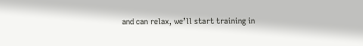and can relax, we’ll start training in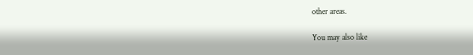other areas.

You may also like